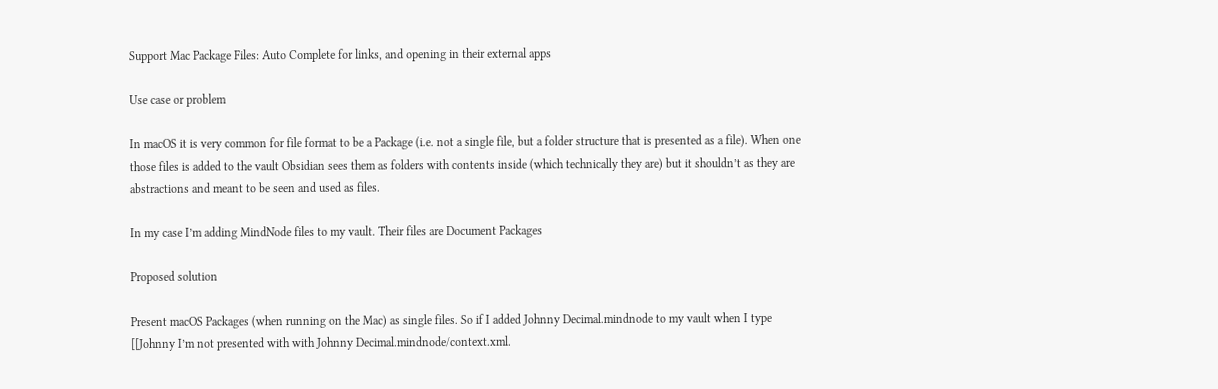Support Mac Package Files: Auto Complete for links, and opening in their external apps

Use case or problem

In macOS it is very common for file format to be a Package (i.e. not a single file, but a folder structure that is presented as a file). When one those files is added to the vault Obsidian sees them as folders with contents inside (which technically they are) but it shouldn’t as they are abstractions and meant to be seen and used as files.

In my case I’m adding MindNode files to my vault. Their files are Document Packages

Proposed solution

Present macOS Packages (when running on the Mac) as single files. So if I added Johnny Decimal.mindnode to my vault when I type [[Johnny I’m not presented with with Johnny Decimal.mindnode/context.xml.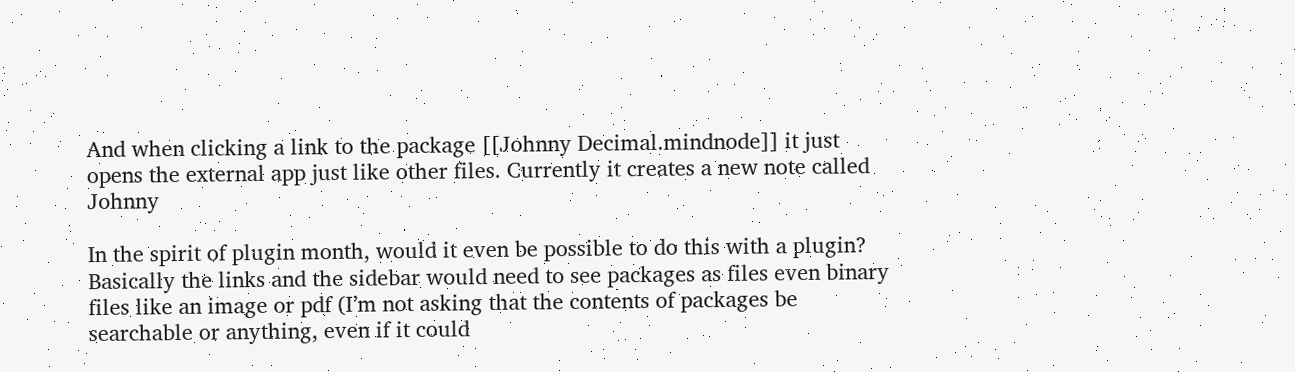And when clicking a link to the package [[Johnny Decimal.mindnode]] it just opens the external app just like other files. Currently it creates a new note called Johnny

In the spirit of plugin month, would it even be possible to do this with a plugin? Basically the links and the sidebar would need to see packages as files even binary files like an image or pdf (I’m not asking that the contents of packages be searchable or anything, even if it could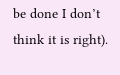be done I don’t think it is right).